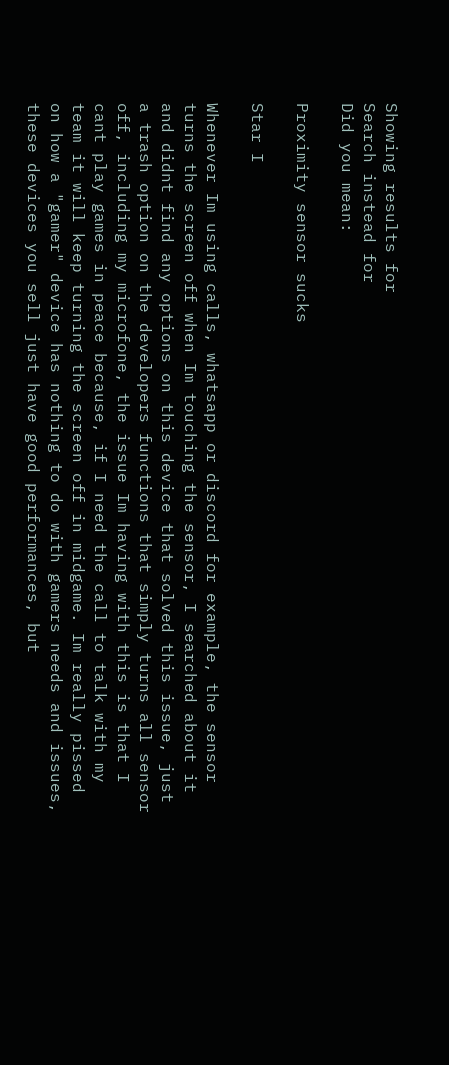Showing results for
Search instead for
Did you mean:

Proximity sensor sucks

Star I

Whenever Im using calls, whatsapp or discord for example, the sensor turns the screen off when Im touching the sensor, I searched about it and didnt find any options on this device that solved this issue, just a trash option on the developers functions that simply turns all sensor off, including my microfone, the issue Im having with this is that I cant play games in peace because, if I need the call to talk with my team it will keep turning the screen off in midgame. Im really pissed on how a "gamer" device has nothing to do with gamers needs and issues, these devices you sell just have good performances, but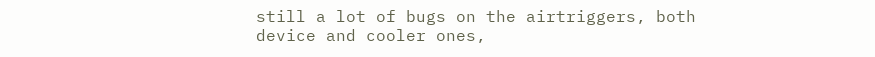still a lot of bugs on the airtriggers, both device and cooler ones,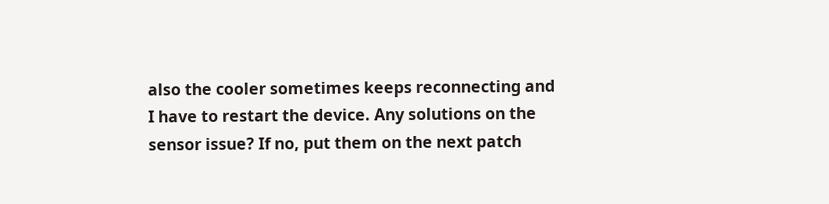also the cooler sometimes keeps reconnecting and I have to restart the device. Any solutions on the sensor issue? If no, put them on the next patch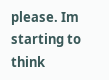please. Im starting to think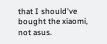that I should've bought the xiaomi, not asus.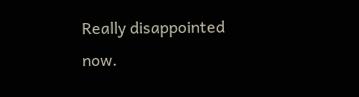Really disappointed now.